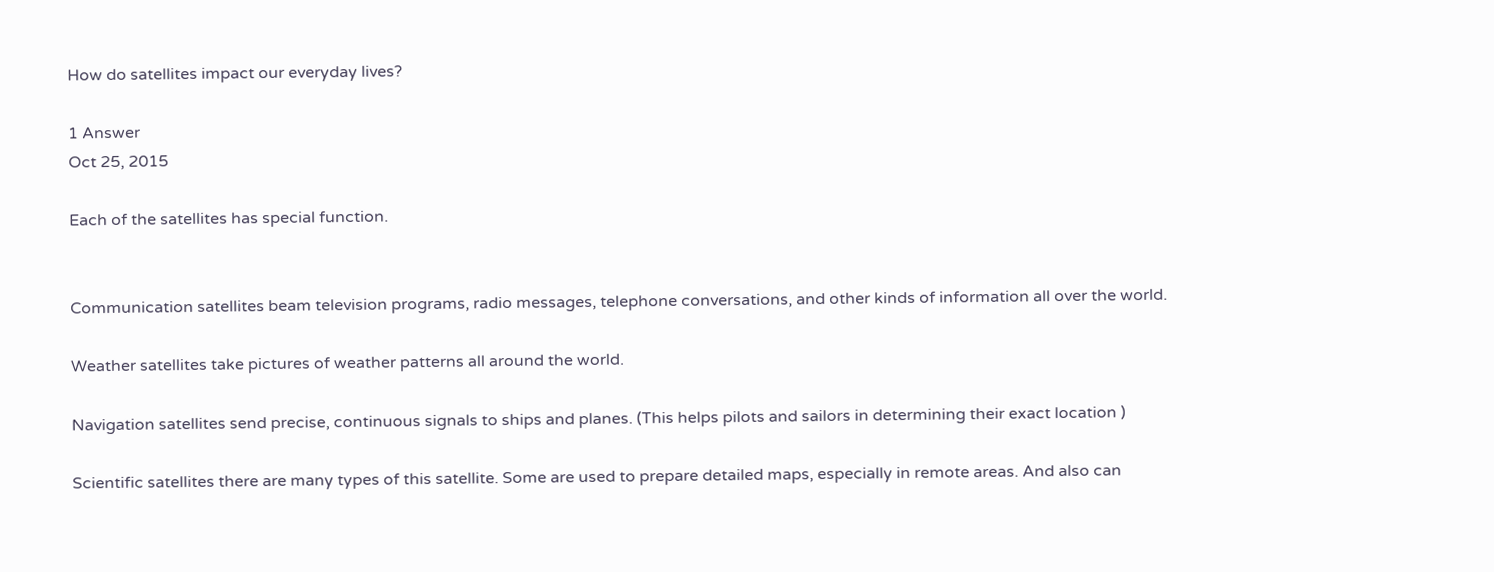How do satellites impact our everyday lives?

1 Answer
Oct 25, 2015

Each of the satellites has special function.


Communication satellites beam television programs, radio messages, telephone conversations, and other kinds of information all over the world.

Weather satellites take pictures of weather patterns all around the world.

Navigation satellites send precise, continuous signals to ships and planes. (This helps pilots and sailors in determining their exact location )

Scientific satellites there are many types of this satellite. Some are used to prepare detailed maps, especially in remote areas. And also can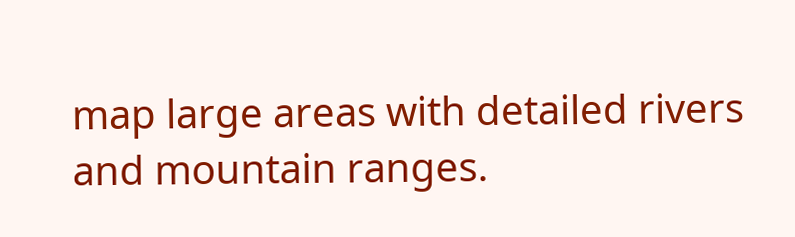map large areas with detailed rivers and mountain ranges.